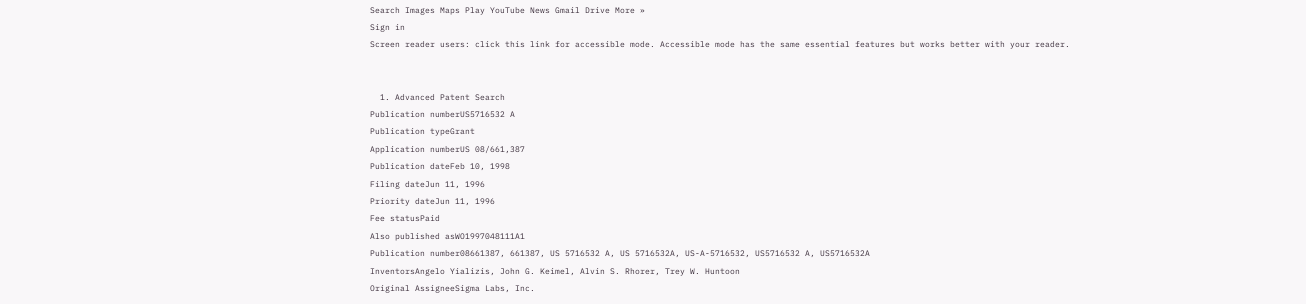Search Images Maps Play YouTube News Gmail Drive More »
Sign in
Screen reader users: click this link for accessible mode. Accessible mode has the same essential features but works better with your reader.


  1. Advanced Patent Search
Publication numberUS5716532 A
Publication typeGrant
Application numberUS 08/661,387
Publication dateFeb 10, 1998
Filing dateJun 11, 1996
Priority dateJun 11, 1996
Fee statusPaid
Also published asWO1997048111A1
Publication number08661387, 661387, US 5716532 A, US 5716532A, US-A-5716532, US5716532 A, US5716532A
InventorsAngelo Yializis, John G. Keimel, Alvin S. Rhorer, Trey W. Huntoon
Original AssigneeSigma Labs, Inc.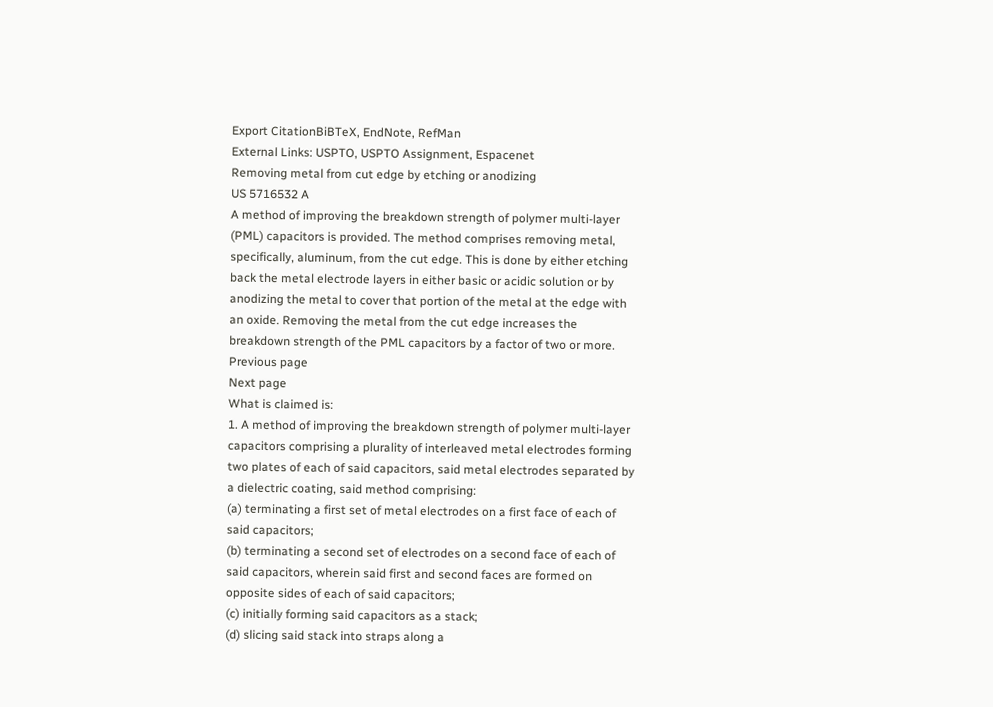Export CitationBiBTeX, EndNote, RefMan
External Links: USPTO, USPTO Assignment, Espacenet
Removing metal from cut edge by etching or anodizing
US 5716532 A
A method of improving the breakdown strength of polymer multi-layer (PML) capacitors is provided. The method comprises removing metal, specifically, aluminum, from the cut edge. This is done by either etching back the metal electrode layers in either basic or acidic solution or by anodizing the metal to cover that portion of the metal at the edge with an oxide. Removing the metal from the cut edge increases the breakdown strength of the PML capacitors by a factor of two or more.
Previous page
Next page
What is claimed is:
1. A method of improving the breakdown strength of polymer multi-layer capacitors comprising a plurality of interleaved metal electrodes forming two plates of each of said capacitors, said metal electrodes separated by a dielectric coating, said method comprising:
(a) terminating a first set of metal electrodes on a first face of each of said capacitors;
(b) terminating a second set of electrodes on a second face of each of said capacitors, wherein said first and second faces are formed on opposite sides of each of said capacitors;
(c) initially forming said capacitors as a stack;
(d) slicing said stack into straps along a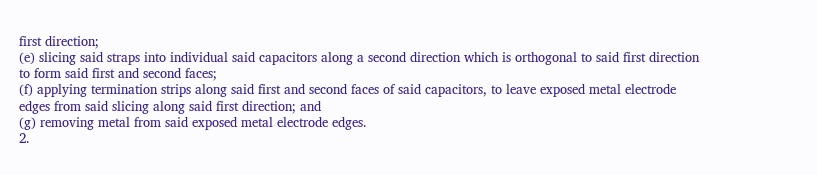first direction;
(e) slicing said straps into individual said capacitors along a second direction which is orthogonal to said first direction to form said first and second faces;
(f) applying termination strips along said first and second faces of said capacitors, to leave exposed metal electrode edges from said slicing along said first direction; and
(g) removing metal from said exposed metal electrode edges.
2.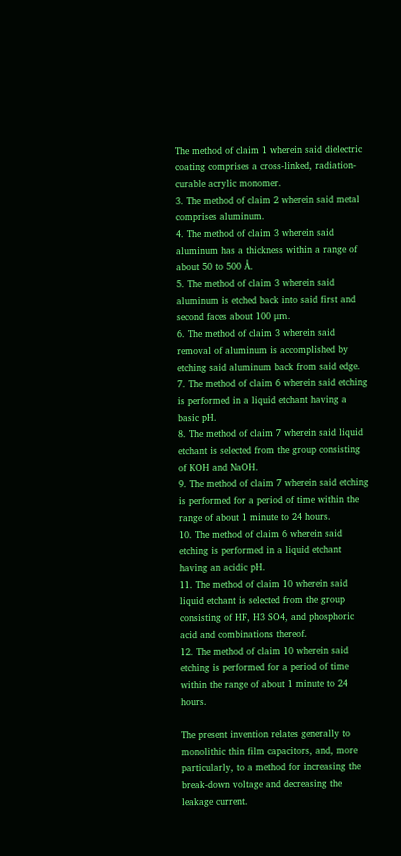The method of claim 1 wherein said dielectric coating comprises a cross-linked, radiation-curable acrylic monomer.
3. The method of claim 2 wherein said metal comprises aluminum.
4. The method of claim 3 wherein said aluminum has a thickness within a range of about 50 to 500 Å.
5. The method of claim 3 wherein said aluminum is etched back into said first and second faces about 100 μm.
6. The method of claim 3 wherein said removal of aluminum is accomplished by etching said aluminum back from said edge.
7. The method of claim 6 wherein said etching is performed in a liquid etchant having a basic pH.
8. The method of claim 7 wherein said liquid etchant is selected from the group consisting of KOH and NaOH.
9. The method of claim 7 wherein said etching is performed for a period of time within the range of about 1 minute to 24 hours.
10. The method of claim 6 wherein said etching is performed in a liquid etchant having an acidic pH.
11. The method of claim 10 wherein said liquid etchant is selected from the group consisting of HF, H3 SO4, and phosphoric acid and combinations thereof.
12. The method of claim 10 wherein said etching is performed for a period of time within the range of about 1 minute to 24 hours.

The present invention relates generally to monolithic thin film capacitors, and, more particularly, to a method for increasing the break-down voltage and decreasing the leakage current.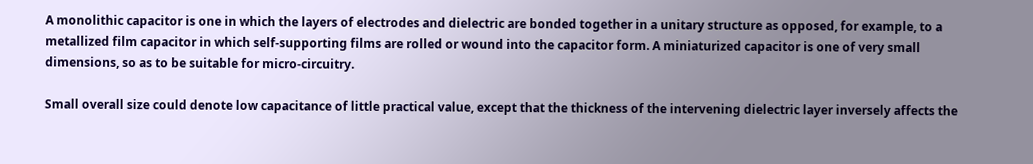A monolithic capacitor is one in which the layers of electrodes and dielectric are bonded together in a unitary structure as opposed, for example, to a metallized film capacitor in which self-supporting films are rolled or wound into the capacitor form. A miniaturized capacitor is one of very small dimensions, so as to be suitable for micro-circuitry.

Small overall size could denote low capacitance of little practical value, except that the thickness of the intervening dielectric layer inversely affects the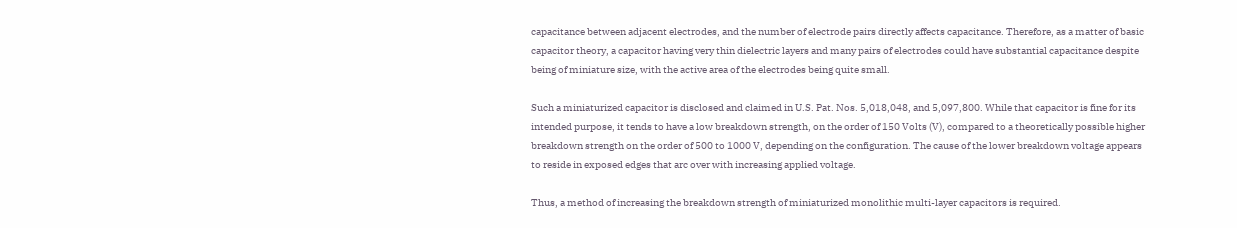capacitance between adjacent electrodes, and the number of electrode pairs directly affects capacitance. Therefore, as a matter of basic capacitor theory, a capacitor having very thin dielectric layers and many pairs of electrodes could have substantial capacitance despite being of miniature size, with the active area of the electrodes being quite small.

Such a miniaturized capacitor is disclosed and claimed in U.S. Pat. Nos. 5,018,048, and 5,097,800. While that capacitor is fine for its intended purpose, it tends to have a low breakdown strength, on the order of 150 Volts (V), compared to a theoretically possible higher breakdown strength on the order of 500 to 1000 V, depending on the configuration. The cause of the lower breakdown voltage appears to reside in exposed edges that arc over with increasing applied voltage.

Thus, a method of increasing the breakdown strength of miniaturized monolithic multi-layer capacitors is required.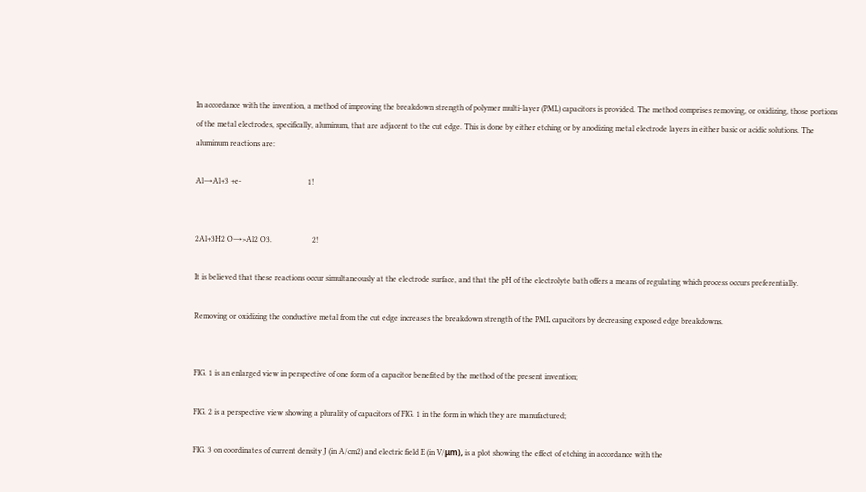In accordance with the invention, a method of improving the breakdown strength of polymer multi-layer (PML) capacitors is provided. The method comprises removing, or oxidizing, those portions of the metal electrodes, specifically, aluminum, that are adjacent to the cut edge. This is done by either etching or by anodizing metal electrode layers in either basic or acidic solutions. The aluminum reactions are:

Al→Al+3 +e-                                 1!


2Al+3H2 O→>Al2 O3.                    2!

It is believed that these reactions occur simultaneously at the electrode surface, and that the pH of the electrolyte bath offers a means of regulating which process occurs preferentially.

Removing or oxidizing the conductive metal from the cut edge increases the breakdown strength of the PML capacitors by decreasing exposed edge breakdowns.


FIG. 1 is an enlarged view in perspective of one form of a capacitor benefited by the method of the present invention;

FIG. 2 is a perspective view showing a plurality of capacitors of FIG. 1 in the form in which they are manufactured;

FIG. 3 on coordinates of current density J (in A/cm2) and electric field E (in V/μm), is a plot showing the effect of etching in accordance with the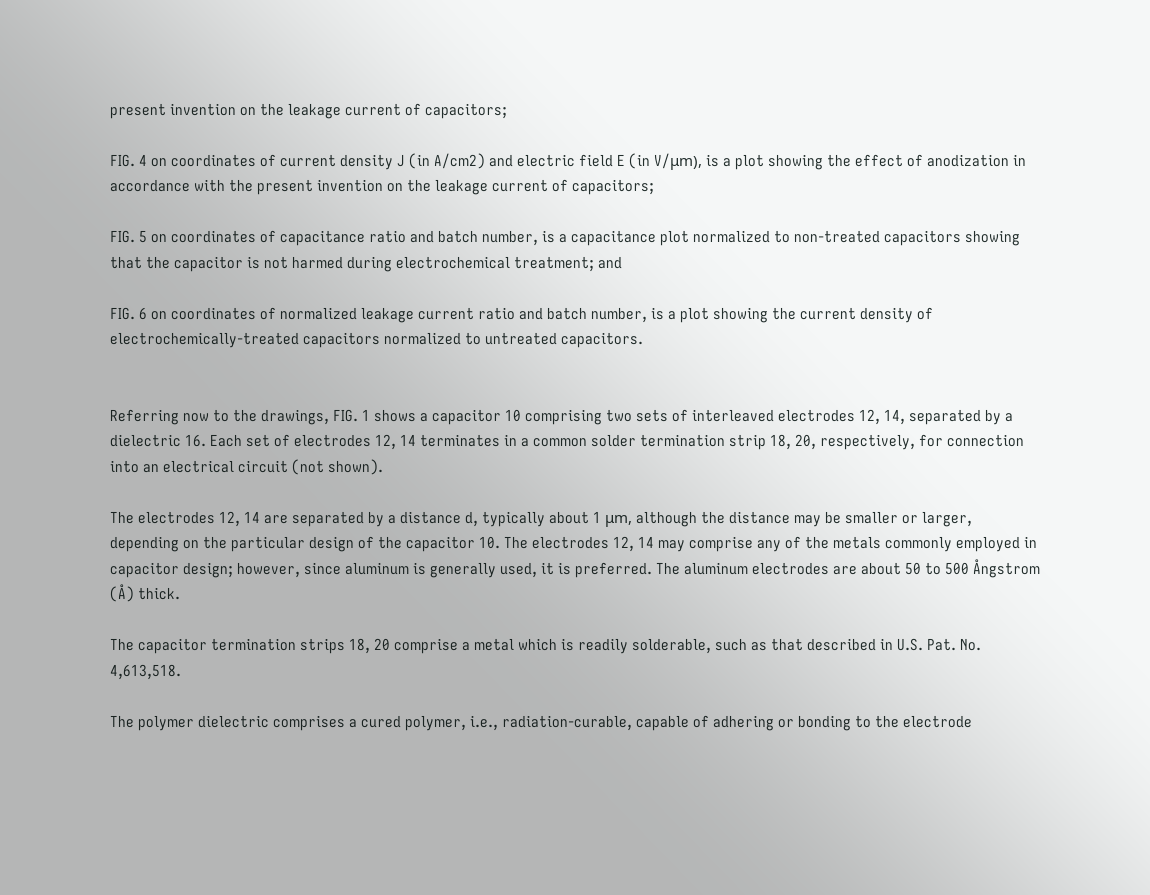present invention on the leakage current of capacitors;

FIG. 4 on coordinates of current density J (in A/cm2) and electric field E (in V/μm), is a plot showing the effect of anodization in accordance with the present invention on the leakage current of capacitors;

FIG. 5 on coordinates of capacitance ratio and batch number, is a capacitance plot normalized to non-treated capacitors showing that the capacitor is not harmed during electrochemical treatment; and

FIG. 6 on coordinates of normalized leakage current ratio and batch number, is a plot showing the current density of electrochemically-treated capacitors normalized to untreated capacitors.


Referring now to the drawings, FIG. 1 shows a capacitor 10 comprising two sets of interleaved electrodes 12, 14, separated by a dielectric 16. Each set of electrodes 12, 14 terminates in a common solder termination strip 18, 20, respectively, for connection into an electrical circuit (not shown).

The electrodes 12, 14 are separated by a distance d, typically about 1 μm, although the distance may be smaller or larger, depending on the particular design of the capacitor 10. The electrodes 12, 14 may comprise any of the metals commonly employed in capacitor design; however, since aluminum is generally used, it is preferred. The aluminum electrodes are about 50 to 500 Ångstrom (Å) thick.

The capacitor termination strips 18, 20 comprise a metal which is readily solderable, such as that described in U.S. Pat. No. 4,613,518.

The polymer dielectric comprises a cured polymer, i.e., radiation-curable, capable of adhering or bonding to the electrode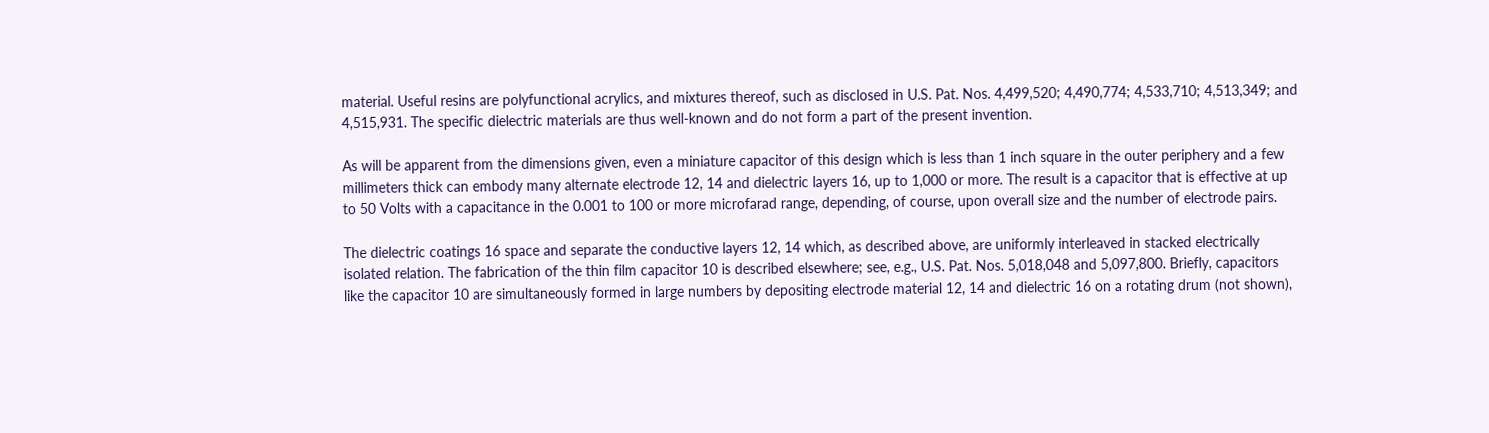material. Useful resins are polyfunctional acrylics, and mixtures thereof, such as disclosed in U.S. Pat. Nos. 4,499,520; 4,490,774; 4,533,710; 4,513,349; and 4,515,931. The specific dielectric materials are thus well-known and do not form a part of the present invention.

As will be apparent from the dimensions given, even a miniature capacitor of this design which is less than 1 inch square in the outer periphery and a few millimeters thick can embody many alternate electrode 12, 14 and dielectric layers 16, up to 1,000 or more. The result is a capacitor that is effective at up to 50 Volts with a capacitance in the 0.001 to 100 or more microfarad range, depending, of course, upon overall size and the number of electrode pairs.

The dielectric coatings 16 space and separate the conductive layers 12, 14 which, as described above, are uniformly interleaved in stacked electrically isolated relation. The fabrication of the thin film capacitor 10 is described elsewhere; see, e.g., U.S. Pat. Nos. 5,018,048 and 5,097,800. Briefly, capacitors like the capacitor 10 are simultaneously formed in large numbers by depositing electrode material 12, 14 and dielectric 16 on a rotating drum (not shown),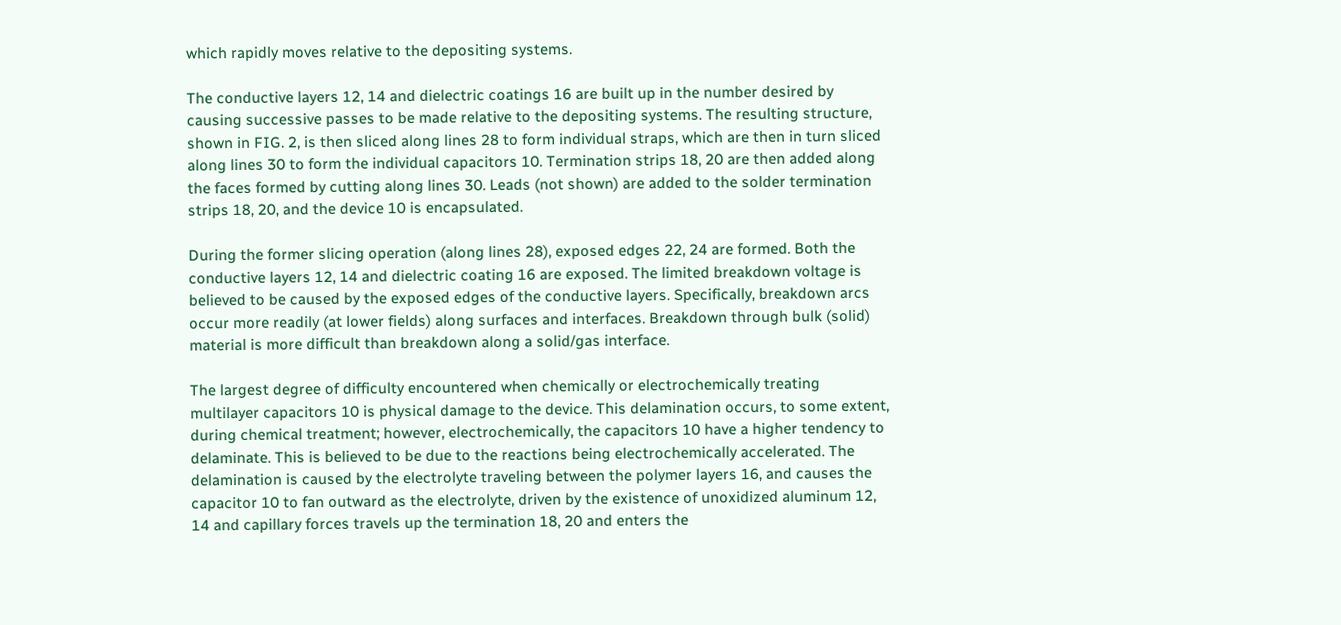which rapidly moves relative to the depositing systems.

The conductive layers 12, 14 and dielectric coatings 16 are built up in the number desired by causing successive passes to be made relative to the depositing systems. The resulting structure, shown in FIG. 2, is then sliced along lines 28 to form individual straps, which are then in turn sliced along lines 30 to form the individual capacitors 10. Termination strips 18, 20 are then added along the faces formed by cutting along lines 30. Leads (not shown) are added to the solder termination strips 18, 20, and the device 10 is encapsulated.

During the former slicing operation (along lines 28), exposed edges 22, 24 are formed. Both the conductive layers 12, 14 and dielectric coating 16 are exposed. The limited breakdown voltage is believed to be caused by the exposed edges of the conductive layers. Specifically, breakdown arcs occur more readily (at lower fields) along surfaces and interfaces. Breakdown through bulk (solid) material is more difficult than breakdown along a solid/gas interface.

The largest degree of difficulty encountered when chemically or electrochemically treating multilayer capacitors 10 is physical damage to the device. This delamination occurs, to some extent, during chemical treatment; however, electrochemically, the capacitors 10 have a higher tendency to delaminate. This is believed to be due to the reactions being electrochemically accelerated. The delamination is caused by the electrolyte traveling between the polymer layers 16, and causes the capacitor 10 to fan outward as the electrolyte, driven by the existence of unoxidized aluminum 12, 14 and capillary forces travels up the termination 18, 20 and enters the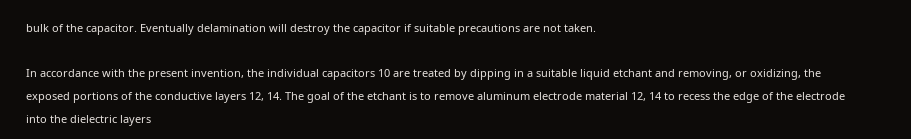bulk of the capacitor. Eventually delamination will destroy the capacitor if suitable precautions are not taken.

In accordance with the present invention, the individual capacitors 10 are treated by dipping in a suitable liquid etchant and removing, or oxidizing, the exposed portions of the conductive layers 12, 14. The goal of the etchant is to remove aluminum electrode material 12, 14 to recess the edge of the electrode into the dielectric layers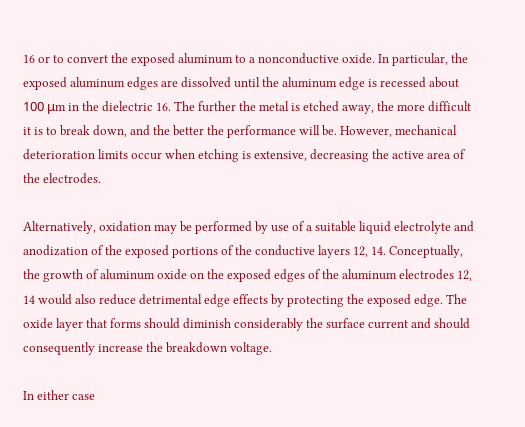16 or to convert the exposed aluminum to a nonconductive oxide. In particular, the exposed aluminum edges are dissolved until the aluminum edge is recessed about 100 μm in the dielectric 16. The further the metal is etched away, the more difficult it is to break down, and the better the performance will be. However, mechanical deterioration limits occur when etching is extensive, decreasing the active area of the electrodes.

Alternatively, oxidation may be performed by use of a suitable liquid electrolyte and anodization of the exposed portions of the conductive layers 12, 14. Conceptually, the growth of aluminum oxide on the exposed edges of the aluminum electrodes 12, 14 would also reduce detrimental edge effects by protecting the exposed edge. The oxide layer that forms should diminish considerably the surface current and should consequently increase the breakdown voltage.

In either case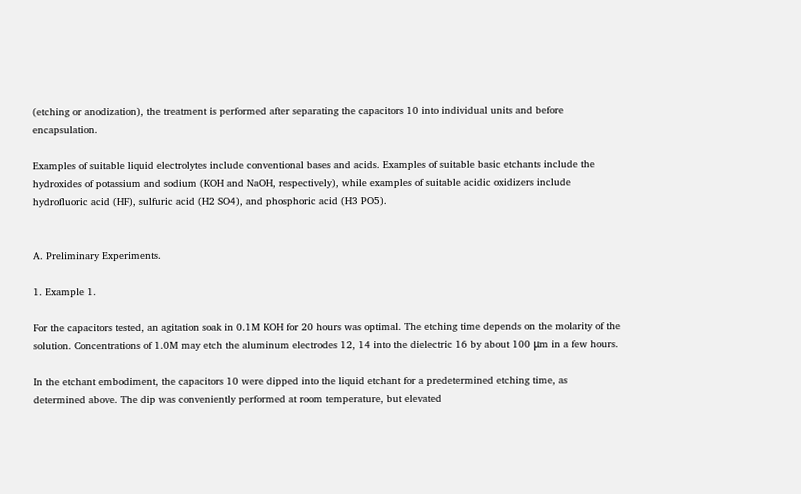(etching or anodization), the treatment is performed after separating the capacitors 10 into individual units and before encapsulation.

Examples of suitable liquid electrolytes include conventional bases and acids. Examples of suitable basic etchants include the hydroxides of potassium and sodium (KOH and NaOH, respectively), while examples of suitable acidic oxidizers include hydrofluoric acid (HF), sulfuric acid (H2 SO4), and phosphoric acid (H3 PO5).


A. Preliminary Experiments.

1. Example 1.

For the capacitors tested, an agitation soak in 0.1M KOH for 20 hours was optimal. The etching time depends on the molarity of the solution. Concentrations of 1.0M may etch the aluminum electrodes 12, 14 into the dielectric 16 by about 100 μm in a few hours.

In the etchant embodiment, the capacitors 10 were dipped into the liquid etchant for a predetermined etching time, as determined above. The dip was conveniently performed at room temperature, but elevated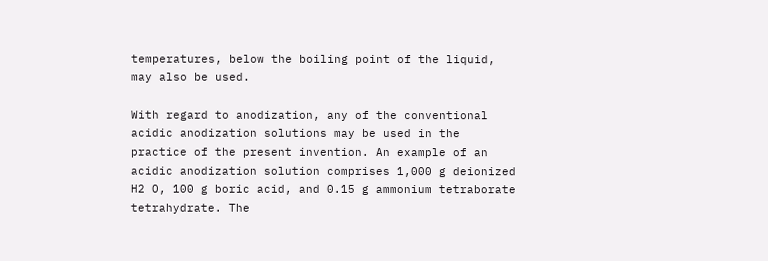temperatures, below the boiling point of the liquid, may also be used.

With regard to anodization, any of the conventional acidic anodization solutions may be used in the practice of the present invention. An example of an acidic anodization solution comprises 1,000 g deionized H2 O, 100 g boric acid, and 0.15 g ammonium tetraborate tetrahydrate. The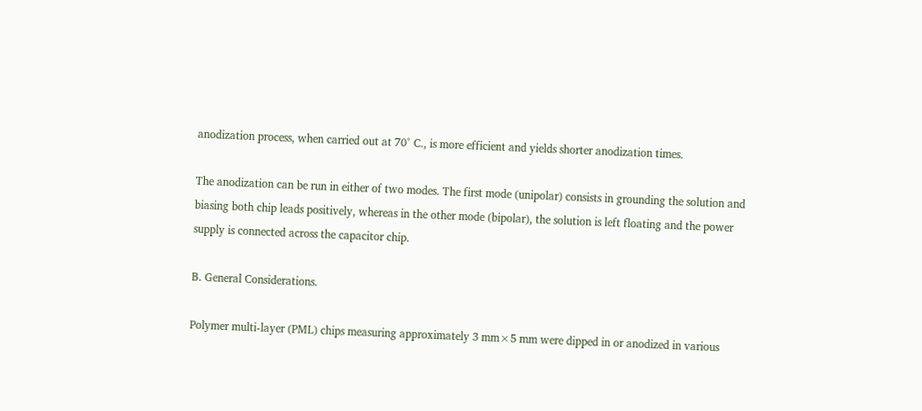anodization process, when carried out at 70° C., is more efficient and yields shorter anodization times.

The anodization can be run in either of two modes. The first mode (unipolar) consists in grounding the solution and biasing both chip leads positively, whereas in the other mode (bipolar), the solution is left floating and the power supply is connected across the capacitor chip.

B. General Considerations.

Polymer multi-layer (PML) chips measuring approximately 3 mm×5 mm were dipped in or anodized in various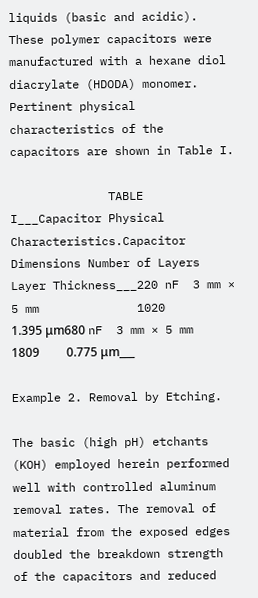liquids (basic and acidic). These polymer capacitors were manufactured with a hexane diol diacrylate (HDODA) monomer. Pertinent physical characteristics of the capacitors are shown in Table I.

              TABLE I___Capacitor Physical Characteristics.Capacitor   Dimensions Number of Layers                           Layer Thickness___220 nF  3 mm × 5 mm              1020         1.395 μm680 nF  3 mm × 5 mm              1809         0.775 μm___

Example 2. Removal by Etching.

The basic (high pH) etchants (KOH) employed herein performed well with controlled aluminum removal rates. The removal of material from the exposed edges doubled the breakdown strength of the capacitors and reduced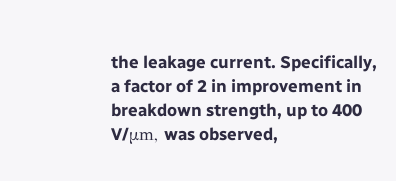the leakage current. Specifically, a factor of 2 in improvement in breakdown strength, up to 400 V/μm, was observed,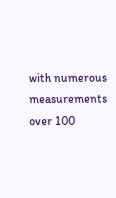with numerous measurements over 100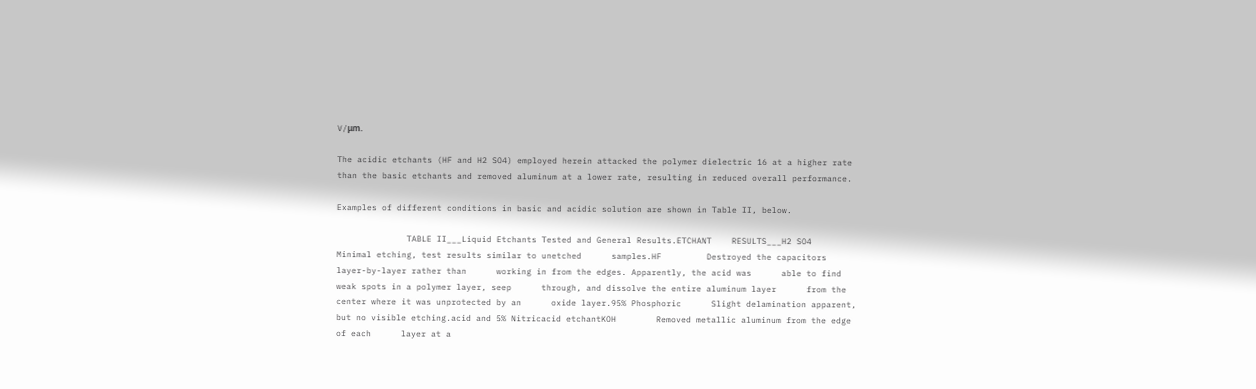V/μm.

The acidic etchants (HF and H2 SO4) employed herein attacked the polymer dielectric 16 at a higher rate than the basic etchants and removed aluminum at a lower rate, resulting in reduced overall performance.

Examples of different conditions in basic and acidic solution are shown in Table II, below.

              TABLE II___Liquid Etchants Tested and General Results.ETCHANT    RESULTS___H2 SO4      Minimal etching, test results similar to unetched      samples.HF         Destroyed the capacitors layer-by-layer rather than      working in from the edges. Apparently, the acid was      able to find weak spots in a polymer layer, seep      through, and dissolve the entire aluminum layer      from the center where it was unprotected by an      oxide layer.95% Phosphoric      Slight delamination apparent, but no visible etching.acid and 5% Nitricacid etchantKOH        Removed metallic aluminum from the edge of each      layer at a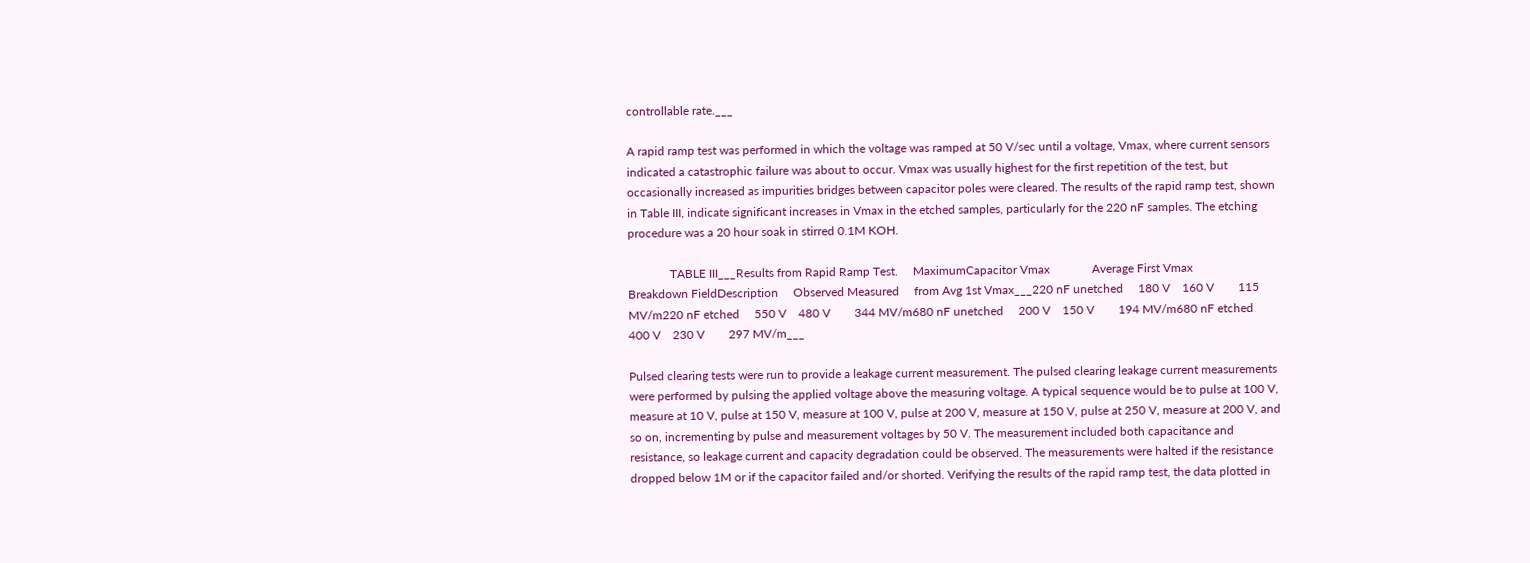controllable rate.___

A rapid ramp test was performed in which the voltage was ramped at 50 V/sec until a voltage, Vmax, where current sensors indicated a catastrophic failure was about to occur. Vmax was usually highest for the first repetition of the test, but occasionally increased as impurities bridges between capacitor poles were cleared. The results of the rapid ramp test, shown in Table III, indicate significant increases in Vmax in the etched samples, particularly for the 220 nF samples. The etching procedure was a 20 hour soak in stirred 0.1M KOH.

              TABLE III___Results from Rapid Ramp Test.     MaximumCapacitor Vmax              Average First Vmax                           Breakdown FieldDescription     Observed Measured     from Avg 1st Vmax___220 nF unetched     180 V    160 V        115 MV/m220 nF etched     550 V    480 V        344 MV/m680 nF unetched     200 V    150 V        194 MV/m680 nF etched     400 V    230 V        297 MV/m___

Pulsed clearing tests were run to provide a leakage current measurement. The pulsed clearing leakage current measurements were performed by pulsing the applied voltage above the measuring voltage. A typical sequence would be to pulse at 100 V, measure at 10 V, pulse at 150 V, measure at 100 V, pulse at 200 V, measure at 150 V, pulse at 250 V, measure at 200 V, and so on, incrementing by pulse and measurement voltages by 50 V. The measurement included both capacitance and resistance, so leakage current and capacity degradation could be observed. The measurements were halted if the resistance dropped below 1M or if the capacitor failed and/or shorted. Verifying the results of the rapid ramp test, the data plotted in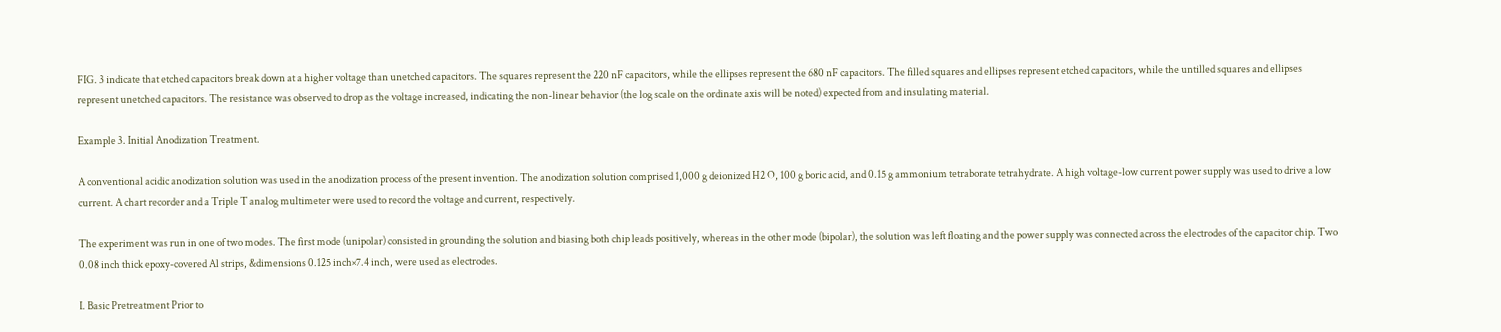FIG. 3 indicate that etched capacitors break down at a higher voltage than unetched capacitors. The squares represent the 220 nF capacitors, while the ellipses represent the 680 nF capacitors. The filled squares and ellipses represent etched capacitors, while the untilled squares and ellipses represent unetched capacitors. The resistance was observed to drop as the voltage increased, indicating the non-linear behavior (the log scale on the ordinate axis will be noted) expected from and insulating material.

Example 3. Initial Anodization Treatment.

A conventional acidic anodization solution was used in the anodization process of the present invention. The anodization solution comprised 1,000 g deionized H2 O, 100 g boric acid, and 0.15 g ammonium tetraborate tetrahydrate. A high voltage-low current power supply was used to drive a low current. A chart recorder and a Triple T analog multimeter were used to record the voltage and current, respectively.

The experiment was run in one of two modes. The first mode (unipolar) consisted in grounding the solution and biasing both chip leads positively, whereas in the other mode (bipolar), the solution was left floating and the power supply was connected across the electrodes of the capacitor chip. Two 0.08 inch thick epoxy-covered Al strips, &dimensions 0.125 inch×7.4 inch, were used as electrodes.

I. Basic Pretreatment Prior to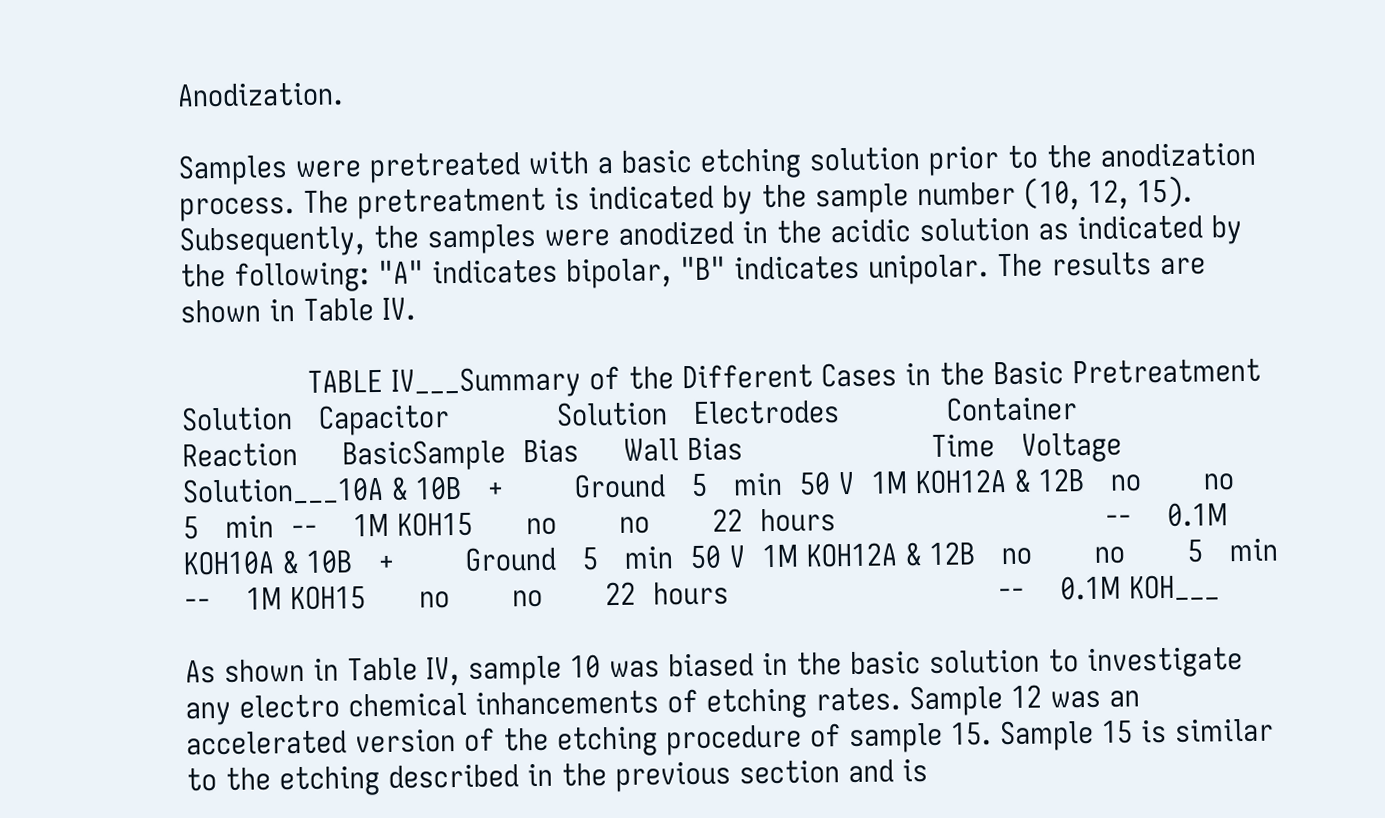Anodization.

Samples were pretreated with a basic etching solution prior to the anodization process. The pretreatment is indicated by the sample number (10, 12, 15). Subsequently, the samples were anodized in the acidic solution as indicated by the following: "A" indicates bipolar, "B" indicates unipolar. The results are shown in Table IV.

              TABLE IV___Summary of the Different Cases in the Basic Pretreatment Solution   Capacitor            Solution   Electrodes            Container                     Reaction     BasicSample  Bias     Wall Bias                     Time   Voltage                                  Solution___10A & 10B   +        Ground   5   min  50 V  1M KOH12A & 12B   no       no       5   min  --    1M KOH15      no       no       22  hours                              --    0.1M KOH10A & 10B   +        Ground   5   min  50 V  1M KOH12A & 12B   no       no       5   min  --    1M KOH15      no       no       22  hours                              --    0.1M KOH___

As shown in Table IV, sample 10 was biased in the basic solution to investigate any electro chemical inhancements of etching rates. Sample 12 was an accelerated version of the etching procedure of sample 15. Sample 15 is similar to the etching described in the previous section and is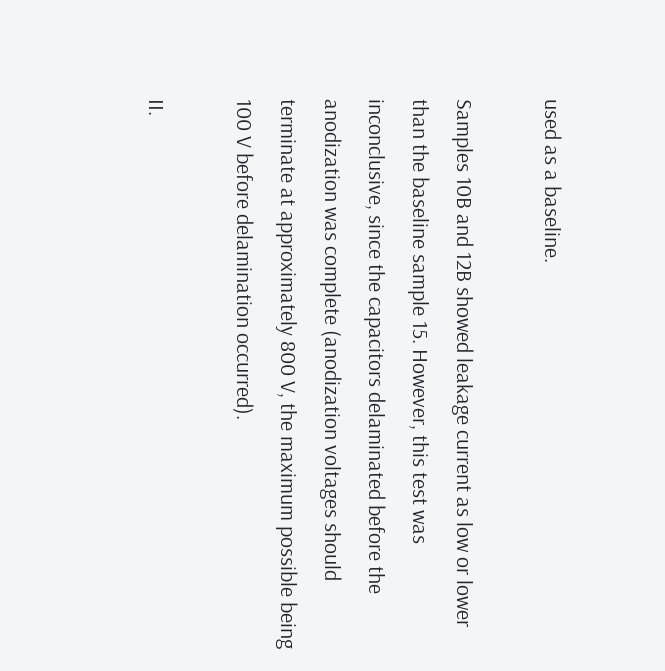used as a baseline.

Samples 10B and 12B showed leakage current as low or lower than the baseline sample 15. However, this test was inconclusive, since the capacitors delaminated before the anodization was complete (anodization voltages should terminate at approximately 800 V, the maximum possible being 100 V before delamination occurred).

II.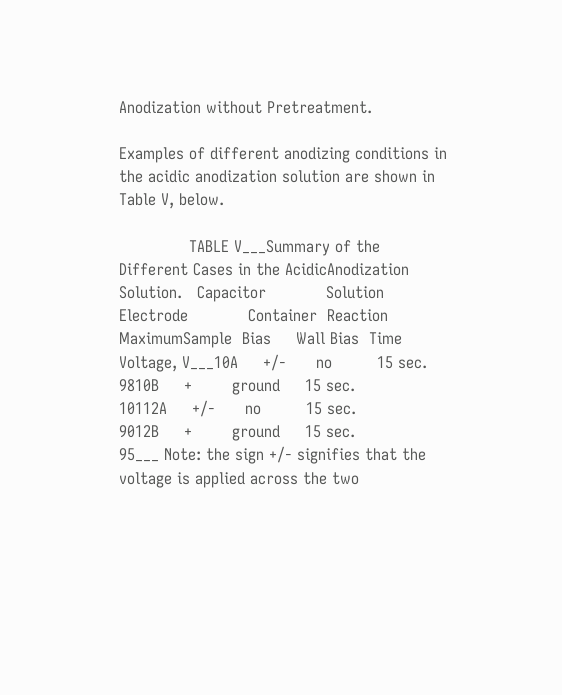Anodization without Pretreatment.

Examples of different anodizing conditions in the acidic anodization solution are shown in Table V, below.

              TABLE V___Summary of the Different Cases in the AcidicAnodization Solution.   Capacitor            Solution   Electrode            Container  Reaction                              MaximumSample  Bias     Wall Bias  Time   Voltage, V___10A     +/-      no         15 sec.                              9810B     +        ground     15 sec.                              10112A     +/-      no         15 sec.                              9012B     +        ground     15 sec.                              95___ Note: the sign +/- signifies that the voltage is applied across the two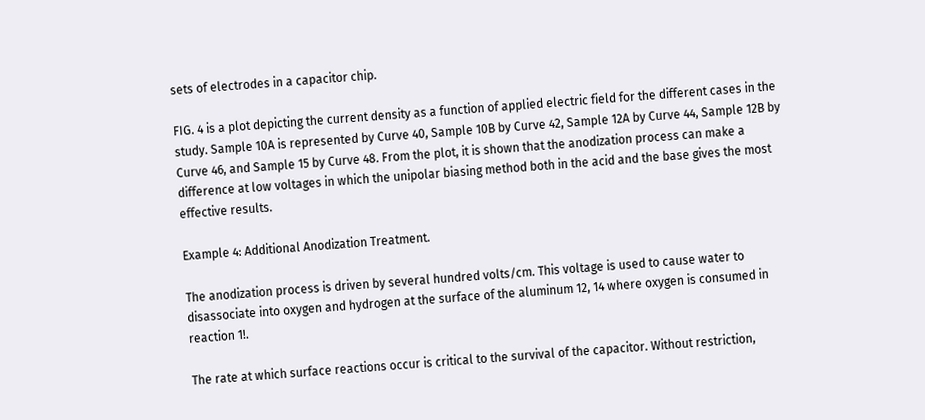sets of electrodes in a capacitor chip.

FIG. 4 is a plot depicting the current density as a function of applied electric field for the different cases in the study. Sample 10A is represented by Curve 40, Sample 10B by Curve 42, Sample 12A by Curve 44, Sample 12B by Curve 46, and Sample 15 by Curve 48. From the plot, it is shown that the anodization process can make a difference at low voltages in which the unipolar biasing method both in the acid and the base gives the most effective results.

Example 4: Additional Anodization Treatment.

The anodization process is driven by several hundred volts/cm. This voltage is used to cause water to disassociate into oxygen and hydrogen at the surface of the aluminum 12, 14 where oxygen is consumed in reaction 1!.

The rate at which surface reactions occur is critical to the survival of the capacitor. Without restriction,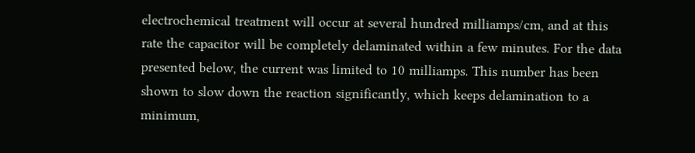electrochemical treatment will occur at several hundred milliamps/cm, and at this rate the capacitor will be completely delaminated within a few minutes. For the data presented below, the current was limited to 10 milliamps. This number has been shown to slow down the reaction significantly, which keeps delamination to a minimum,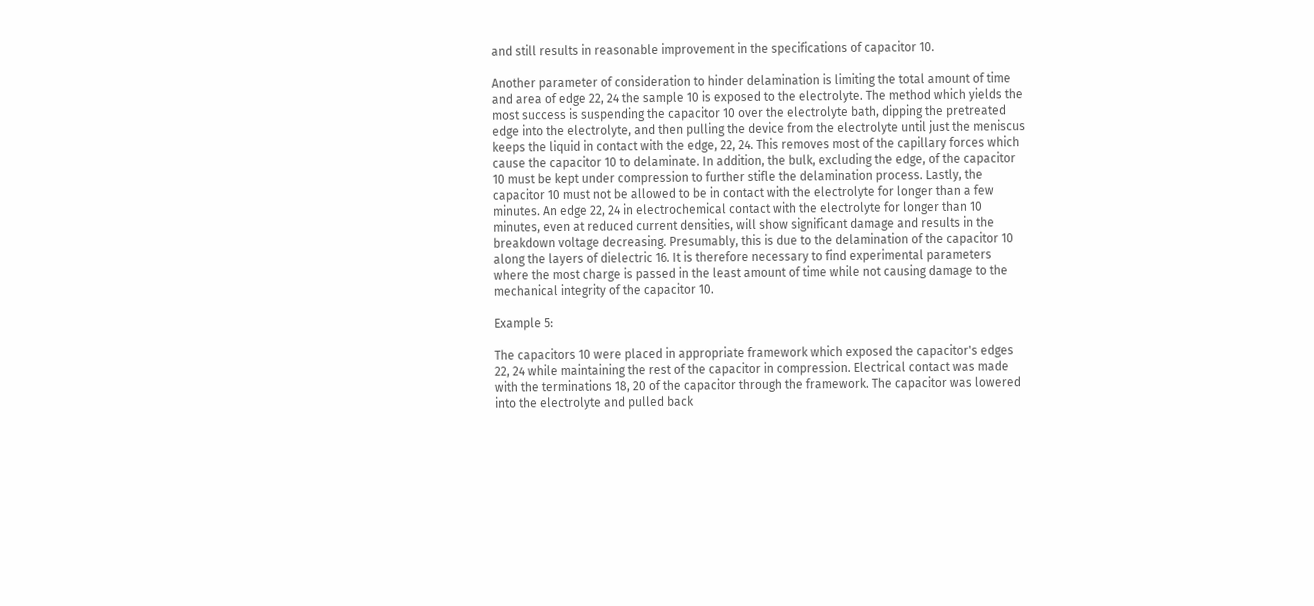and still results in reasonable improvement in the specifications of capacitor 10.

Another parameter of consideration to hinder delamination is limiting the total amount of time and area of edge 22, 24 the sample 10 is exposed to the electrolyte. The method which yields the most success is suspending the capacitor 10 over the electrolyte bath, dipping the pretreated edge into the electrolyte, and then pulling the device from the electrolyte until just the meniscus keeps the liquid in contact with the edge, 22, 24. This removes most of the capillary forces which cause the capacitor 10 to delaminate. In addition, the bulk, excluding the edge, of the capacitor 10 must be kept under compression to further stifle the delamination process. Lastly, the capacitor 10 must not be allowed to be in contact with the electrolyte for longer than a few minutes. An edge 22, 24 in electrochemical contact with the electrolyte for longer than 10 minutes, even at reduced current densities, will show significant damage and results in the breakdown voltage decreasing. Presumably, this is due to the delamination of the capacitor 10 along the layers of dielectric 16. It is therefore necessary to find experimental parameters where the most charge is passed in the least amount of time while not causing damage to the mechanical integrity of the capacitor 10.

Example 5:

The capacitors 10 were placed in appropriate framework which exposed the capacitor's edges 22, 24 while maintaining the rest of the capacitor in compression. Electrical contact was made with the terminations 18, 20 of the capacitor through the framework. The capacitor was lowered into the electrolyte and pulled back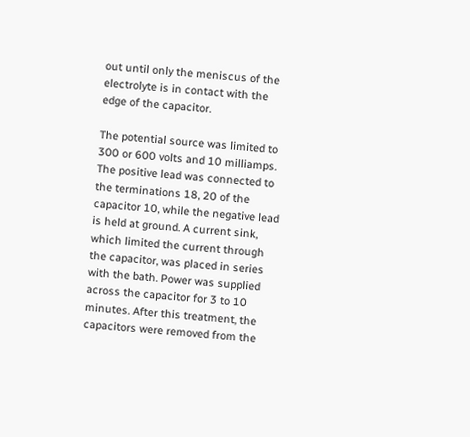out until only the meniscus of the electrolyte is in contact with the edge of the capacitor.

The potential source was limited to 300 or 600 volts and 10 milliamps. The positive lead was connected to the terminations 18, 20 of the capacitor 10, while the negative lead is held at ground. A current sink, which limited the current through the capacitor, was placed in series with the bath. Power was supplied across the capacitor for 3 to 10 minutes. After this treatment, the capacitors were removed from the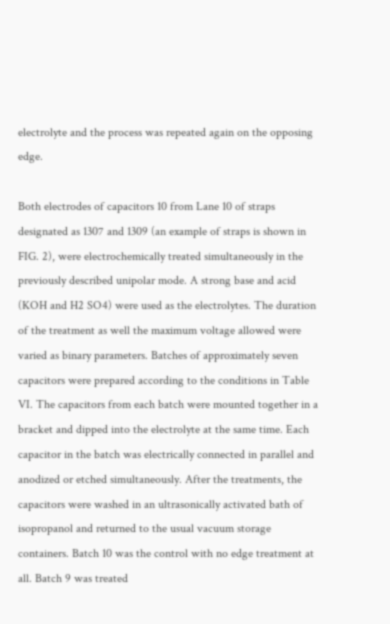electrolyte and the process was repeated again on the opposing edge.

Both electrodes of capacitors 10 from Lane 10 of straps designated as 1307 and 1309 (an example of straps is shown in FIG. 2), were electrochemically treated simultaneously in the previously described unipolar mode. A strong base and acid (KOH and H2 SO4) were used as the electrolytes. The duration of the treatment as well the maximum voltage allowed were varied as binary parameters. Batches of approximately seven capacitors were prepared according to the conditions in Table VI. The capacitors from each batch were mounted together in a bracket and dipped into the electrolyte at the same time. Each capacitor in the batch was electrically connected in parallel and anodized or etched simultaneously. After the treatments, the capacitors were washed in an ultrasonically activated bath of isopropanol and returned to the usual vacuum storage containers. Batch 10 was the control with no edge treatment at all. Batch 9 was treated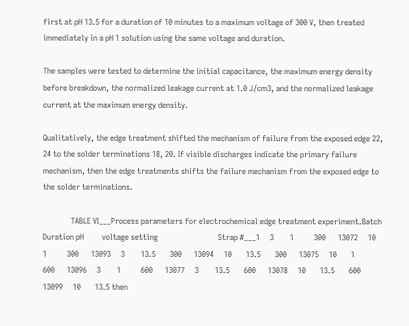first at pH 13.5 for a duration of 10 minutes to a maximum voltage of 300 V, then treated immediately in a pH 1 solution using the same voltage and duration.

The samples were tested to determine the initial capacitance, the maximum energy density before breakdown, the normalized leakage current at 1.0 J/cm3, and the normalized leakage current at the maximum energy density.

Qualitatively, the edge treatment shifted the mechanism of failure from the exposed edge 22, 24 to the solder terminations 18, 20. If visible discharges indicate the primary failure mechanism, then the edge treatments shifts the failure mechanism from the exposed edge to the solder terminations.

              TABLE VI___Process parameters for electrochemical edge treatment experiment.Batch Duration pH         voltage setting                              Strap #___1     3        1          300      13072     10       1          300      13093     3        13.5       300      13094     10       13.5       300      13075     10       1          600      13096     3        1          600      13077     3        13.5       600      13078     10       13.5       600      13099     10       13.5 then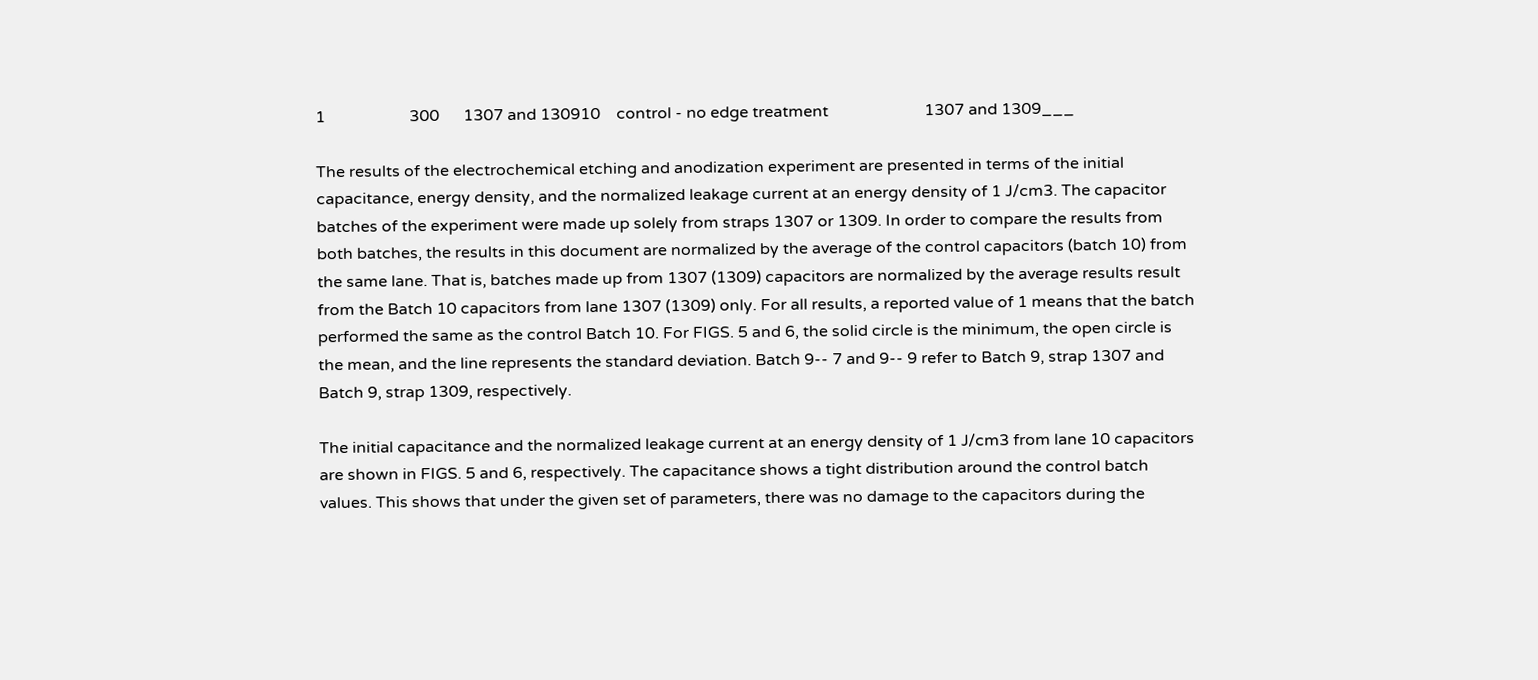1                     300      1307 and 130910    control - no edge treatment                        1307 and 1309___

The results of the electrochemical etching and anodization experiment are presented in terms of the initial capacitance, energy density, and the normalized leakage current at an energy density of 1 J/cm3. The capacitor batches of the experiment were made up solely from straps 1307 or 1309. In order to compare the results from both batches, the results in this document are normalized by the average of the control capacitors (batch 10) from the same lane. That is, batches made up from 1307 (1309) capacitors are normalized by the average results result from the Batch 10 capacitors from lane 1307 (1309) only. For all results, a reported value of 1 means that the batch performed the same as the control Batch 10. For FIGS. 5 and 6, the solid circle is the minimum, the open circle is the mean, and the line represents the standard deviation. Batch 9-- 7 and 9-- 9 refer to Batch 9, strap 1307 and Batch 9, strap 1309, respectively.

The initial capacitance and the normalized leakage current at an energy density of 1 J/cm3 from lane 10 capacitors are shown in FIGS. 5 and 6, respectively. The capacitance shows a tight distribution around the control batch values. This shows that under the given set of parameters, there was no damage to the capacitors during the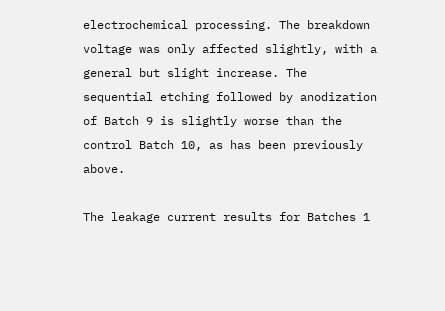electrochemical processing. The breakdown voltage was only affected slightly, with a general but slight increase. The sequential etching followed by anodization of Batch 9 is slightly worse than the control Batch 10, as has been previously above.

The leakage current results for Batches 1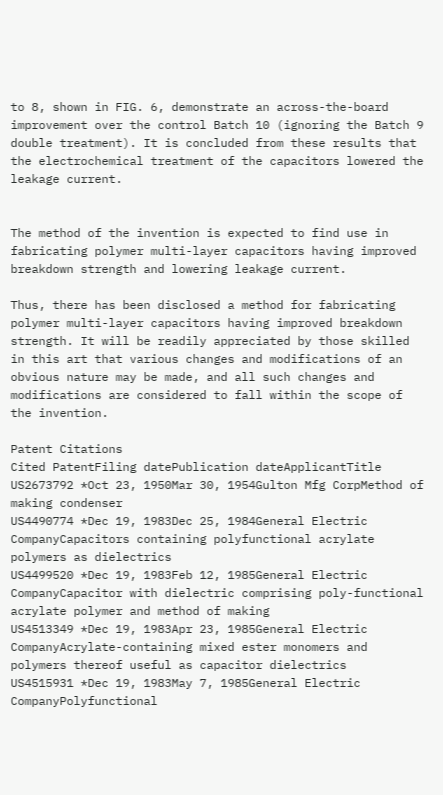to 8, shown in FIG. 6, demonstrate an across-the-board improvement over the control Batch 10 (ignoring the Batch 9 double treatment). It is concluded from these results that the electrochemical treatment of the capacitors lowered the leakage current.


The method of the invention is expected to find use in fabricating polymer multi-layer capacitors having improved breakdown strength and lowering leakage current.

Thus, there has been disclosed a method for fabricating polymer multi-layer capacitors having improved breakdown strength. It will be readily appreciated by those skilled in this art that various changes and modifications of an obvious nature may be made, and all such changes and modifications are considered to fall within the scope of the invention.

Patent Citations
Cited PatentFiling datePublication dateApplicantTitle
US2673792 *Oct 23, 1950Mar 30, 1954Gulton Mfg CorpMethod of making condenser
US4490774 *Dec 19, 1983Dec 25, 1984General Electric CompanyCapacitors containing polyfunctional acrylate polymers as dielectrics
US4499520 *Dec 19, 1983Feb 12, 1985General Electric CompanyCapacitor with dielectric comprising poly-functional acrylate polymer and method of making
US4513349 *Dec 19, 1983Apr 23, 1985General Electric CompanyAcrylate-containing mixed ester monomers and polymers thereof useful as capacitor dielectrics
US4515931 *Dec 19, 1983May 7, 1985General Electric CompanyPolyfunctional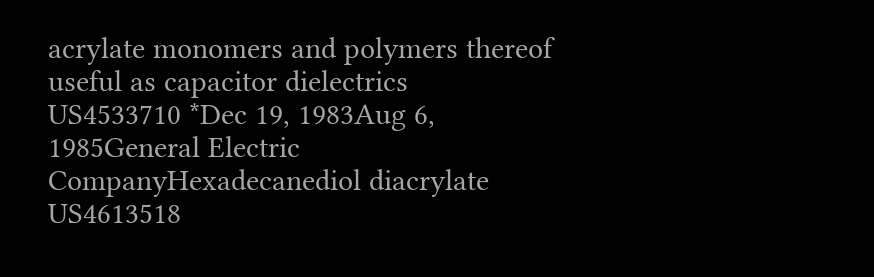acrylate monomers and polymers thereof useful as capacitor dielectrics
US4533710 *Dec 19, 1983Aug 6, 1985General Electric CompanyHexadecanediol diacrylate
US4613518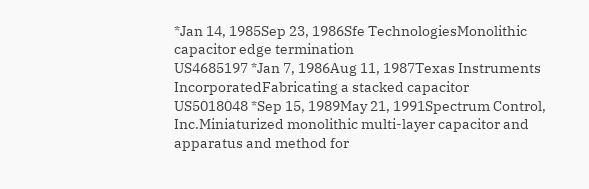*Jan 14, 1985Sep 23, 1986Sfe TechnologiesMonolithic capacitor edge termination
US4685197 *Jan 7, 1986Aug 11, 1987Texas Instruments IncorporatedFabricating a stacked capacitor
US5018048 *Sep 15, 1989May 21, 1991Spectrum Control, Inc.Miniaturized monolithic multi-layer capacitor and apparatus and method for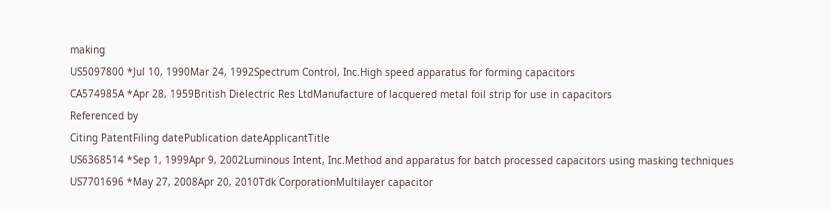making
US5097800 *Jul 10, 1990Mar 24, 1992Spectrum Control, Inc.High speed apparatus for forming capacitors
CA574985A *Apr 28, 1959British Dielectric Res LtdManufacture of lacquered metal foil strip for use in capacitors
Referenced by
Citing PatentFiling datePublication dateApplicantTitle
US6368514 *Sep 1, 1999Apr 9, 2002Luminous Intent, Inc.Method and apparatus for batch processed capacitors using masking techniques
US7701696 *May 27, 2008Apr 20, 2010Tdk CorporationMultilayer capacitor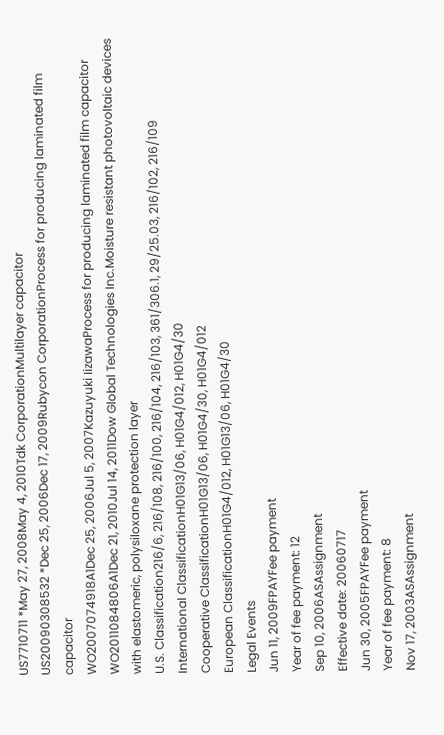US7710711 *May 27, 2008May 4, 2010Tdk CorporationMultilayer capacitor
US20090308532 *Dec 25, 2006Dec 17, 2009Rubycon CorporationProcess for producing laminated film capacitor
WO2007074918A1Dec 25, 2006Jul 5, 2007Kazuyuki IizawaProcess for producing laminated film capacitor
WO2011084806A1Dec 21, 2010Jul 14, 2011Dow Global Technologies Inc.Moisture resistant photovoltaic devices with elastomeric, polysiloxane protection layer
U.S. Classification216/6, 216/108, 216/100, 216/104, 216/103, 361/306.1, 29/25.03, 216/102, 216/109
International ClassificationH01G13/06, H01G4/012, H01G4/30
Cooperative ClassificationH01G13/06, H01G4/30, H01G4/012
European ClassificationH01G4/012, H01G13/06, H01G4/30
Legal Events
Jun 11, 2009FPAYFee payment
Year of fee payment: 12
Sep 10, 2006ASAssignment
Effective date: 20060717
Jun 30, 2005FPAYFee payment
Year of fee payment: 8
Nov 17, 2003ASAssignment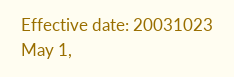Effective date: 20031023
May 1,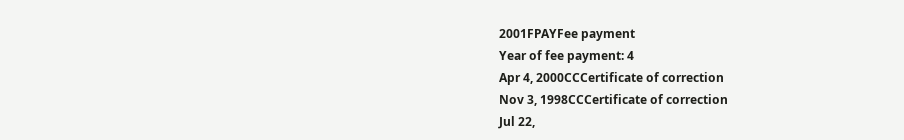2001FPAYFee payment
Year of fee payment: 4
Apr 4, 2000CCCertificate of correction
Nov 3, 1998CCCertificate of correction
Jul 22,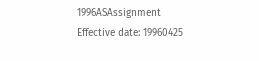1996ASAssignment
Effective date: 19960425